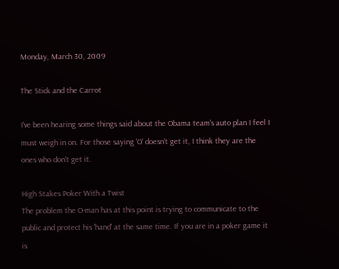Monday, March 30, 2009

The Stick and the Carrot

I've been hearing some things said about the Obama team's auto plan I feel I must weigh in on. For those saying 'O' doesn't get it, I think they are the ones who don't get it.

High Stakes Poker With a Twist
The problem the O-man has at this point is trying to communicate to the public and protect his 'hand' at the same time. If you are in a poker game it is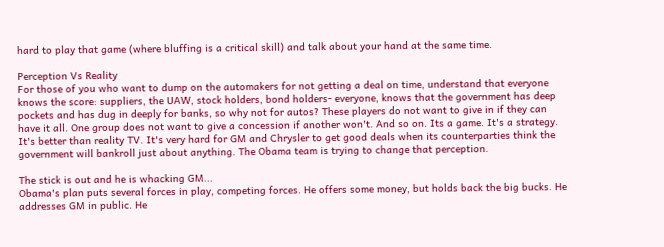hard to play that game (where bluffing is a critical skill) and talk about your hand at the same time.

Perception Vs Reality
For those of you who want to dump on the automakers for not getting a deal on time, understand that everyone knows the score: suppliers, the UAW, stock holders, bond holders- everyone, knows that the government has deep pockets and has dug in deeply for banks, so why not for autos? These players do not want to give in if they can have it all. One group does not want to give a concession if another won't. And so on. Its a game. It's a strategy. It's better than reality TV. It's very hard for GM and Chrysler to get good deals when its counterparties think the government will bankroll just about anything. The Obama team is trying to change that perception.

The stick is out and he is whacking GM...
Obama's plan puts several forces in play, competing forces. He offers some money, but holds back the big bucks. He addresses GM in public. He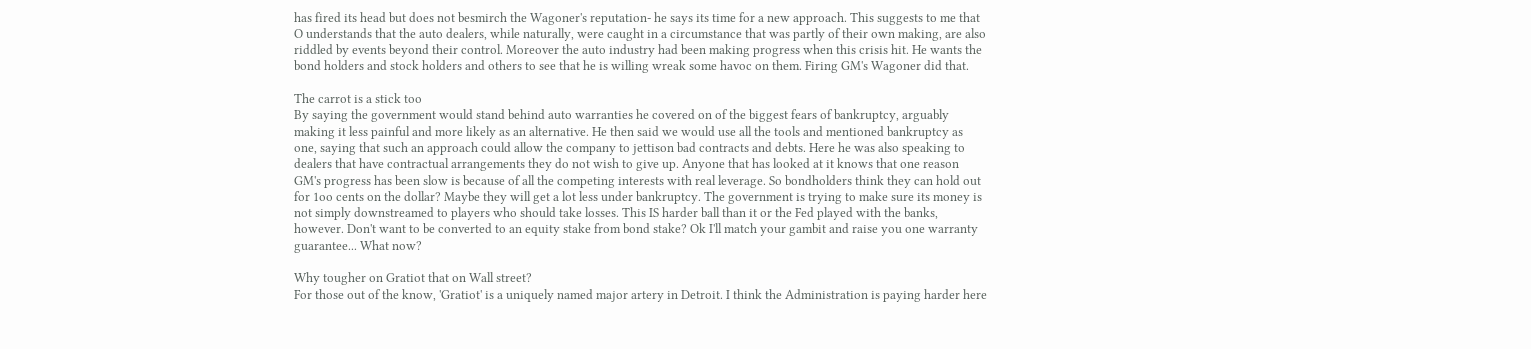has fired its head but does not besmirch the Wagoner's reputation- he says its time for a new approach. This suggests to me that O understands that the auto dealers, while naturally, were caught in a circumstance that was partly of their own making, are also riddled by events beyond their control. Moreover the auto industry had been making progress when this crisis hit. He wants the bond holders and stock holders and others to see that he is willing wreak some havoc on them. Firing GM's Wagoner did that.

The carrot is a stick too
By saying the government would stand behind auto warranties he covered on of the biggest fears of bankruptcy, arguably making it less painful and more likely as an alternative. He then said we would use all the tools and mentioned bankruptcy as one, saying that such an approach could allow the company to jettison bad contracts and debts. Here he was also speaking to dealers that have contractual arrangements they do not wish to give up. Anyone that has looked at it knows that one reason GM's progress has been slow is because of all the competing interests with real leverage. So bondholders think they can hold out for 1oo cents on the dollar? Maybe they will get a lot less under bankruptcy. The government is trying to make sure its money is not simply downstreamed to players who should take losses. This IS harder ball than it or the Fed played with the banks, however. Don't want to be converted to an equity stake from bond stake? Ok I'll match your gambit and raise you one warranty guarantee... What now?

Why tougher on Gratiot that on Wall street?
For those out of the know, 'Gratiot' is a uniquely named major artery in Detroit. I think the Administration is paying harder here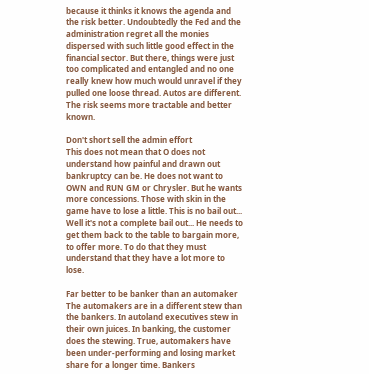because it thinks it knows the agenda and the risk better. Undoubtedly the Fed and the administration regret all the monies dispersed with such little good effect in the financial sector. But there, things were just too complicated and entangled and no one really knew how much would unravel if they pulled one loose thread. Autos are different. The risk seems more tractable and better known.

Don't short sell the admin effort
This does not mean that O does not understand how painful and drawn out bankruptcy can be. He does not want to OWN and RUN GM or Chrysler. But he wants more concessions. Those with skin in the game have to lose a little. This is no bail out... Well it's not a complete bail out... He needs to get them back to the table to bargain more, to offer more. To do that they must understand that they have a lot more to lose.

Far better to be banker than an automaker
The automakers are in a different stew than the bankers. In autoland executives stew in their own juices. In banking, the customer does the stewing. True, automakers have been under-performing and losing market share for a longer time. Bankers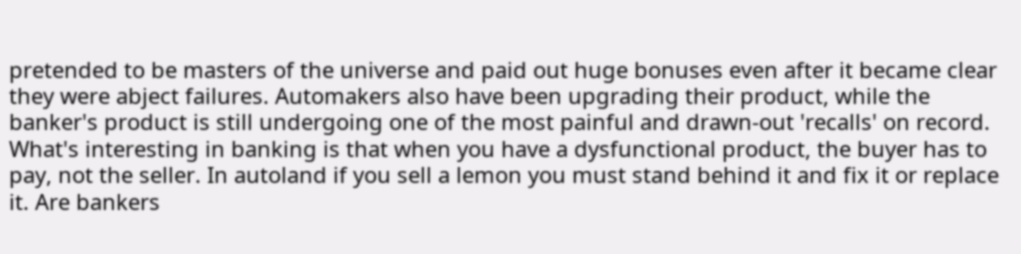pretended to be masters of the universe and paid out huge bonuses even after it became clear they were abject failures. Automakers also have been upgrading their product, while the banker's product is still undergoing one of the most painful and drawn-out 'recalls' on record. What's interesting in banking is that when you have a dysfunctional product, the buyer has to pay, not the seller. In autoland if you sell a lemon you must stand behind it and fix it or replace it. Are bankers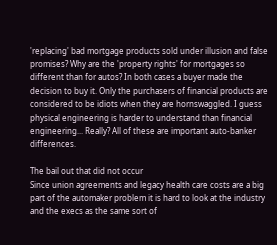'replacing' bad mortgage products sold under illusion and false promises? Why are the 'property rights' for mortgages so different than for autos? In both cases a buyer made the decision to buy it. Only the purchasers of financial products are considered to be idiots when they are hornswaggled. I guess physical engineering is harder to understand than financial engineering... Really? All of these are important auto-banker differences.

The bail out that did not occur
Since union agreements and legacy health care costs are a big part of the automaker problem it is hard to look at the industry and the execs as the same sort of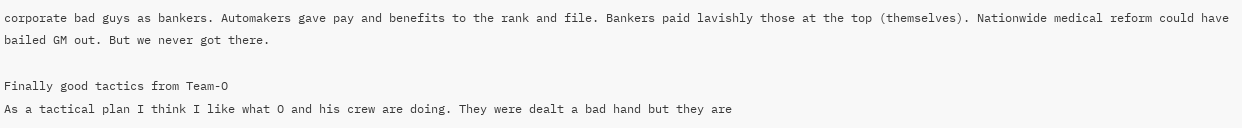corporate bad guys as bankers. Automakers gave pay and benefits to the rank and file. Bankers paid lavishly those at the top (themselves). Nationwide medical reform could have bailed GM out. But we never got there.

Finally good tactics from Team-O
As a tactical plan I think I like what O and his crew are doing. They were dealt a bad hand but they are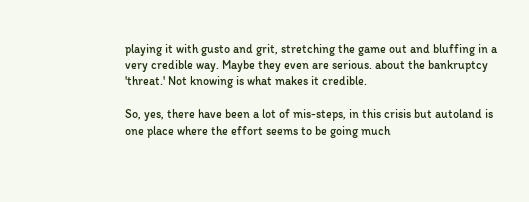playing it with gusto and grit, stretching the game out and bluffing in a very credible way. Maybe they even are serious. about the bankruptcy 'threat.' Not knowing is what makes it credible.

So, yes, there have been a lot of mis-steps, in this crisis but autoland is one place where the effort seems to be going much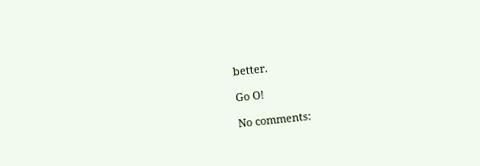better.

Go O!

No comments: